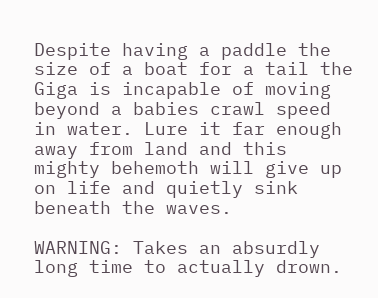Despite having a paddle the size of a boat for a tail the Giga is incapable of moving beyond a babies crawl speed in water. Lure it far enough away from land and this mighty behemoth will give up on life and quietly sink beneath the waves.

WARNING: Takes an absurdly long time to actually drown.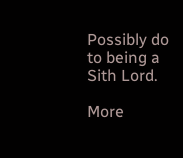Possibly do to being a Sith Lord.

More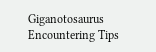Giganotosaurus Encountering Tips